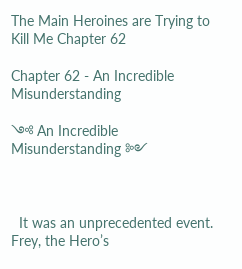The Main Heroines are Trying to Kill Me Chapter 62

Chapter 62 - An Incredible Misunderstanding

༺ An Incredible Misunderstanding ༻



  It was an unprecedented event. Frey, the Hero’s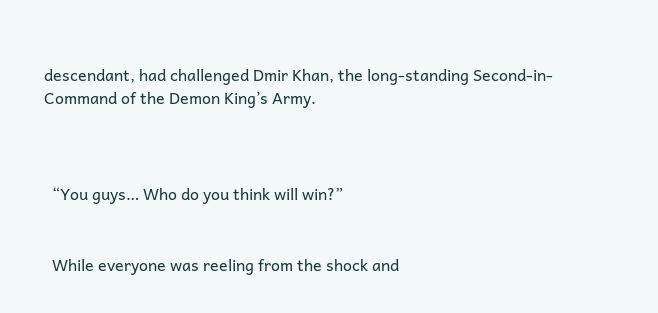descendant, had challenged Dmir Khan, the long-standing Second-in-Command of the Demon King’s Army.



  “You guys… Who do you think will win?”


  While everyone was reeling from the shock and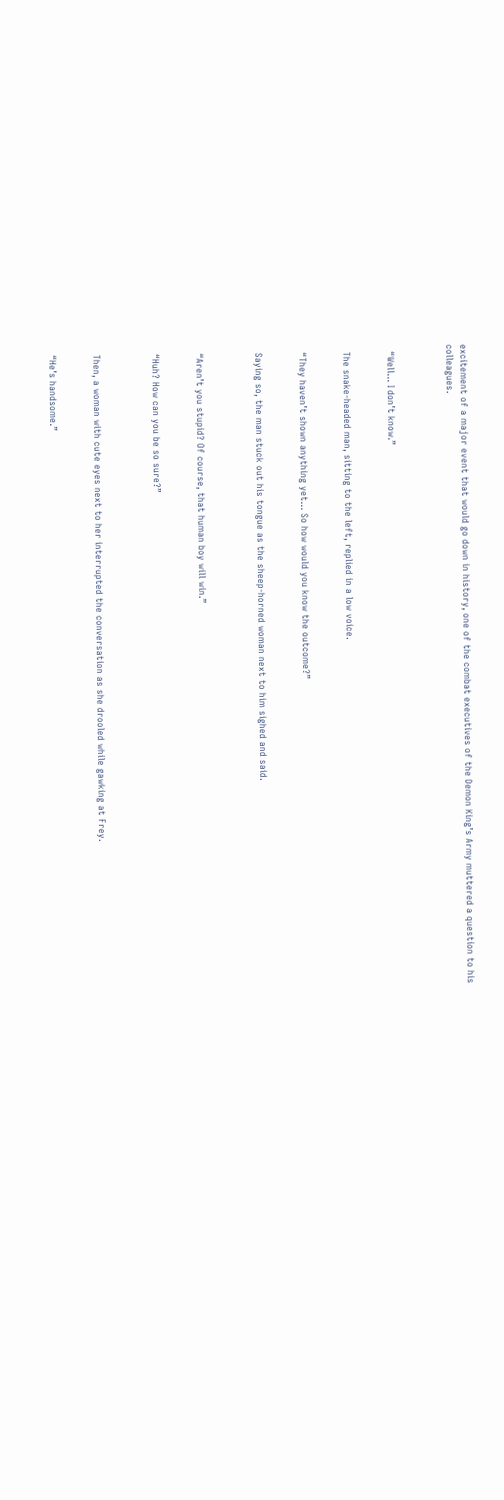excitement of a major event that would go down in history, one of the combat executives of the Demon King’s Army muttered a question to his colleagues.



  “Well… I don’t know.”


  The snake-headed man, sitting to the left, replied in a low voice.


  “They haven’t shown anything yet… So how would you know the outcome?”


  Saying so, the man stuck out his tongue as the sheep-horned woman next to him sighed and said.



  “Aren’t you stupid? Of course, that human boy will win.”


  “Huh? How can you be so sure?”



  Then, a woman with cute eyes next to her interrupted the conversation as she drooled while gawking at Frey.


  “He’s handsome.”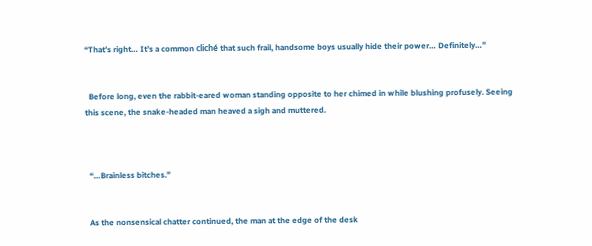“That’s right… It’s a common cliché that such frail, handsome boys usually hide their power… Definitely…”


  Before long, even the rabbit-eared woman standing opposite to her chimed in while blushing profusely. Seeing this scene, the snake-headed man heaved a sigh and muttered.



  “…Brainless bitches.”


  As the nonsensical chatter continued, the man at the edge of the desk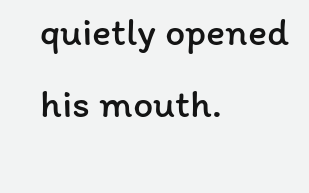quietly opened his mouth.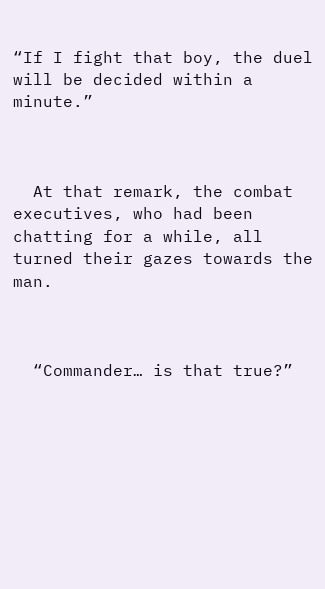“If I fight that boy, the duel will be decided within a minute.”



  At that remark, the combat executives, who had been chatting for a while, all turned their gazes towards the man.



  “Commander… is that true?”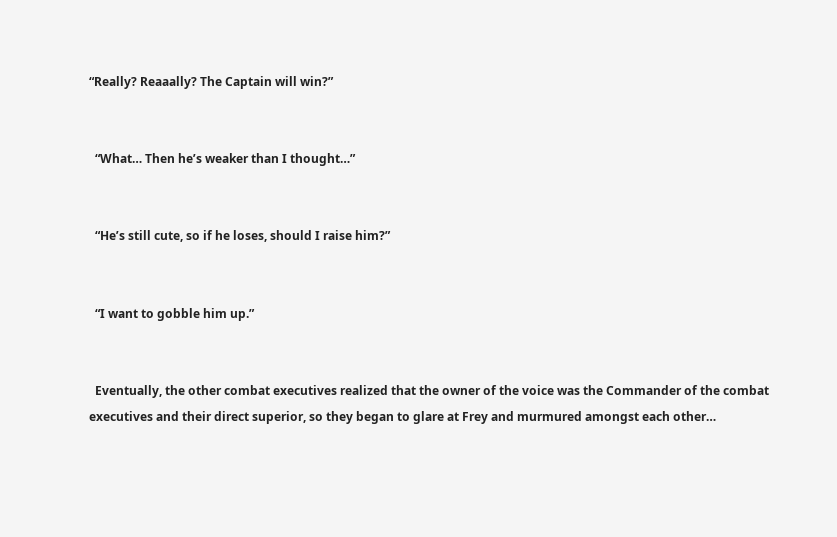“Really? Reaaally? The Captain will win?”


  “What… Then he’s weaker than I thought…”


  “He’s still cute, so if he loses, should I raise him?”


  “I want to gobble him up.”


  Eventually, the other combat executives realized that the owner of the voice was the Commander of the combat executives and their direct superior, so they began to glare at Frey and murmured amongst each other…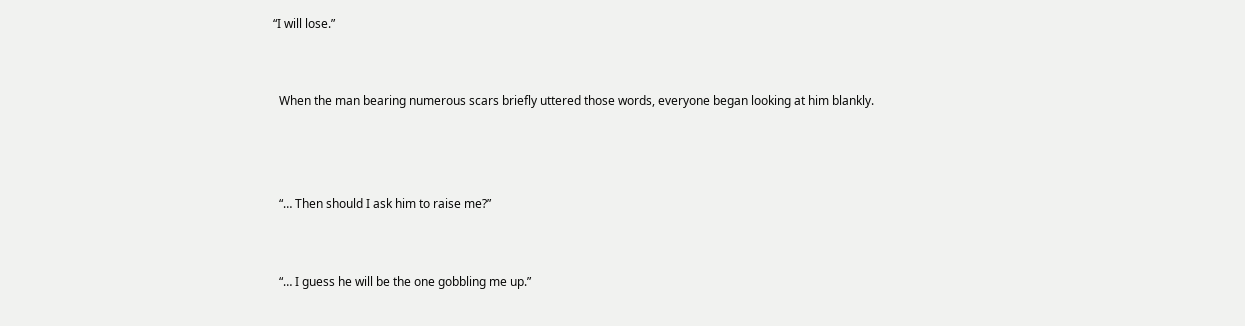“I will lose.”


  When the man bearing numerous scars briefly uttered those words, everyone began looking at him blankly.



  “… Then should I ask him to raise me?”


  “… I guess he will be the one gobbling me up.”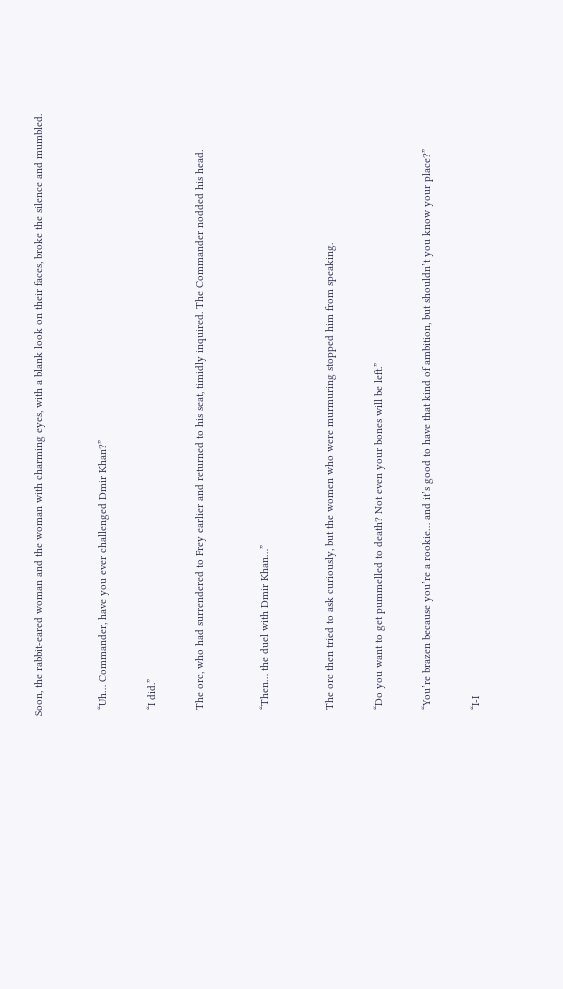Soon, the rabbit-eared woman and the woman with charming eyes, with a blank look on their faces, broke the silence and mumbled.



  “Uh… Commander, have you ever challenged Dmir Khan?”


  “I did.”


  The orc, who had surrendered to Frey earlier and returned to his seat, timidly inquired. The Commander nodded his head.



  “Then… the duel with Dmir Khan…”



  The orc then tried to ask curiously, but the women who were murmuring stopped him from speaking.


  “Do you want to get pummelled to death? Not even your bones will be left.”


  “You’re brazen because you’re a rookie… and it’s good to have that kind of ambition, but shouldn’t you know your place?”


  “I-I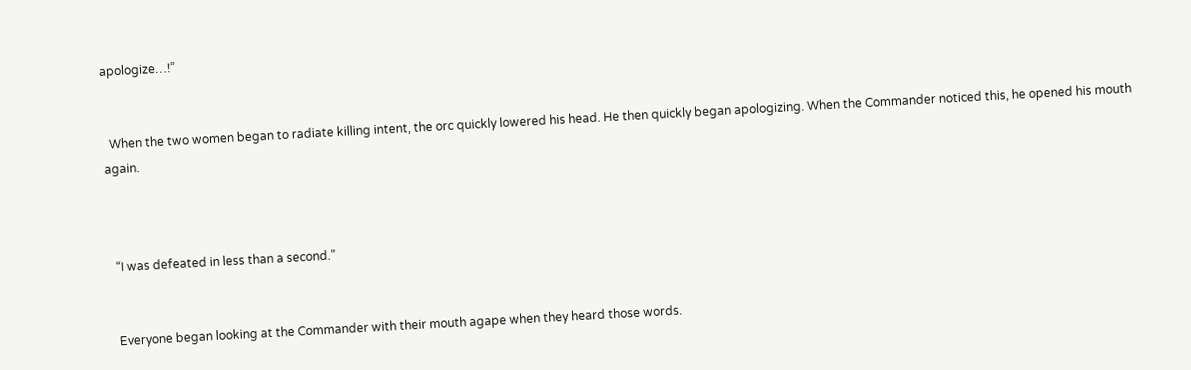apologize…!”


  When the two women began to radiate killing intent, the orc quickly lowered his head. He then quickly began apologizing. When the Commander noticed this, he opened his mouth again.



  “I was defeated in less than a second.”


  Everyone began looking at the Commander with their mouth agape when they heard those words.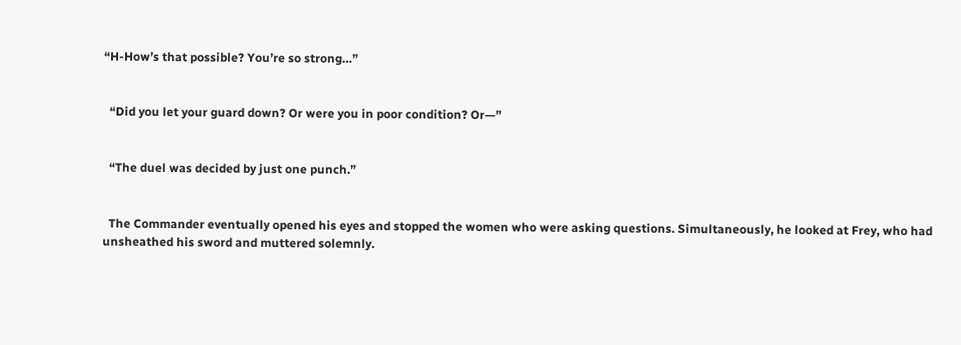“H-How’s that possible? You’re so strong…”


  “Did you let your guard down? Or were you in poor condition? Or—”


  “The duel was decided by just one punch.”


  The Commander eventually opened his eyes and stopped the women who were asking questions. Simultaneously, he looked at Frey, who had unsheathed his sword and muttered solemnly.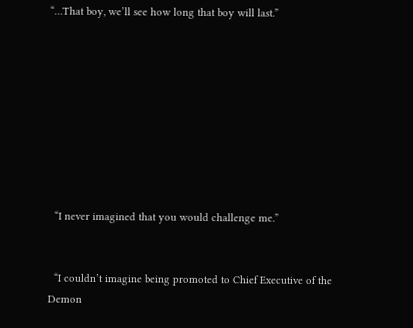“…That boy, we’ll see how long that boy will last.”









  “I never imagined that you would challenge me.”


  “I couldn’t imagine being promoted to Chief Executive of the Demon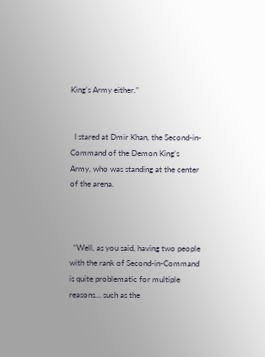King’s Army either.”


  I stared at Dmir Khan, the Second-in-Command of the Demon King’s Army, who was standing at the center of the arena.



  “Well, as you said, having two people with the rank of Second-in-Command is quite problematic for multiple reasons… such as the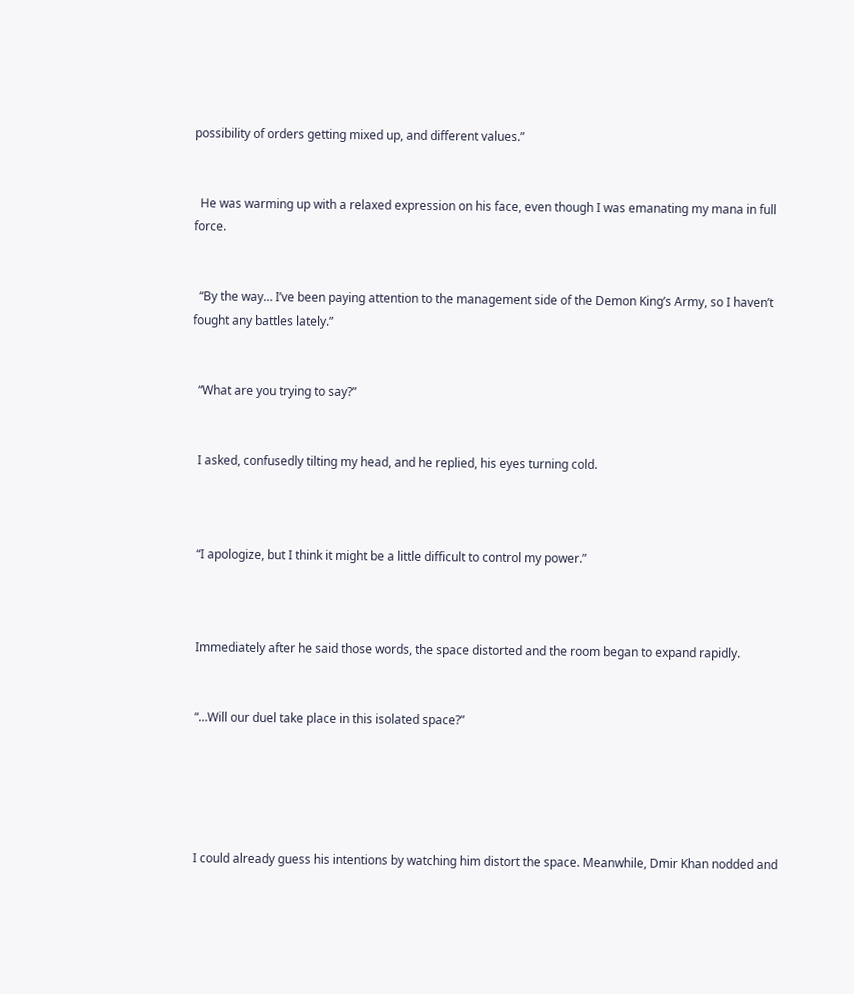possibility of orders getting mixed up, and different values.”


  He was warming up with a relaxed expression on his face, even though I was emanating my mana in full force.


  “By the way… I’ve been paying attention to the management side of the Demon King’s Army, so I haven’t fought any battles lately.”


  “What are you trying to say?”


  I asked, confusedly tilting my head, and he replied, his eyes turning cold.



  “I apologize, but I think it might be a little difficult to control my power.”



  Immediately after he said those words, the space distorted and the room began to expand rapidly.


  “…Will our duel take place in this isolated space?”





  I could already guess his intentions by watching him distort the space. Meanwhile, Dmir Khan nodded and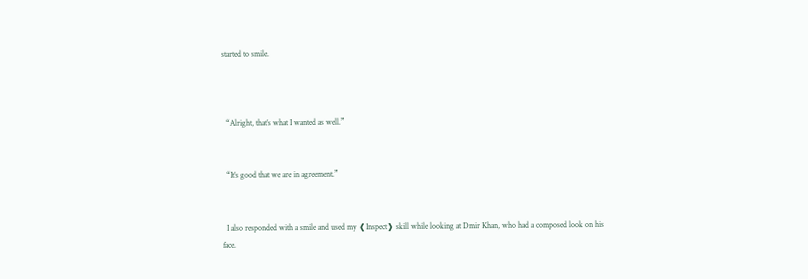started to smile.



  “Alright, that’s what I wanted as well.”


  “It’s good that we are in agreement.”


  I also responded with a smile and used my ❰Inspect❱ skill while looking at Dmir Khan, who had a composed look on his face.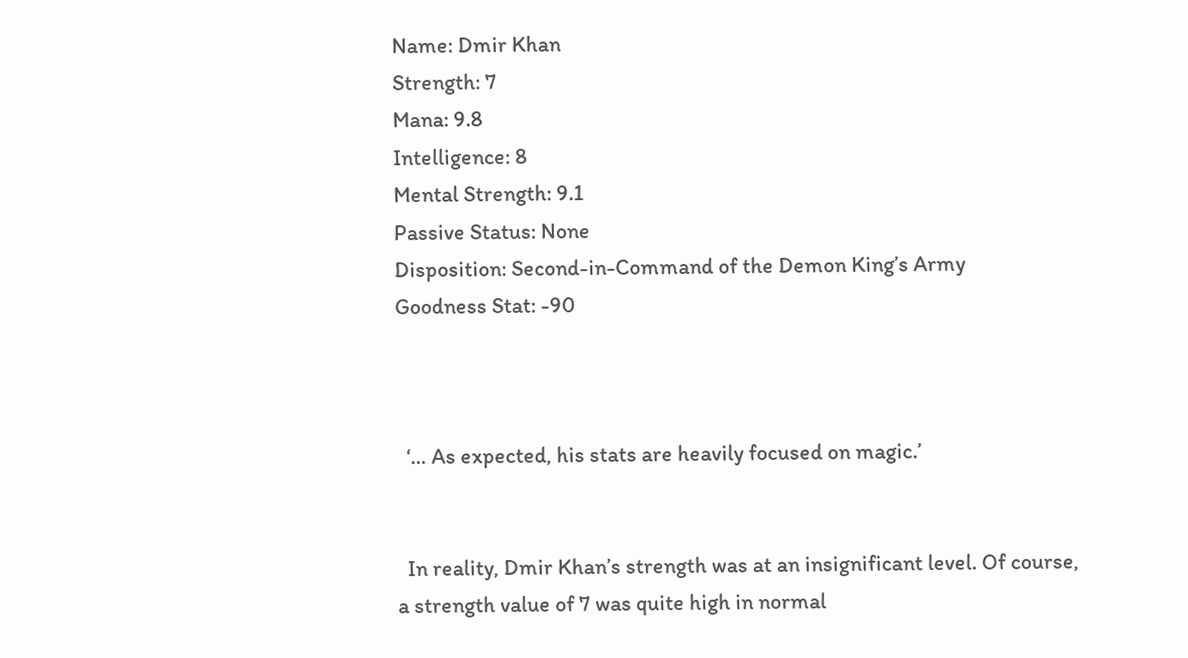Name: Dmir Khan
Strength: 7
Mana: 9.8
Intelligence: 8
Mental Strength: 9.1
Passive Status: None
Disposition: Second-in-Command of the Demon King’s Army
Goodness Stat: -90



  ‘… As expected, his stats are heavily focused on magic.’


  In reality, Dmir Khan’s strength was at an insignificant level. Of course, a strength value of 7 was quite high in normal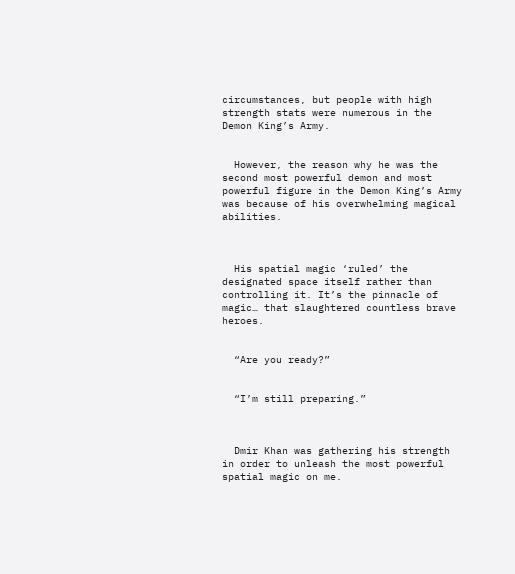circumstances, but people with high strength stats were numerous in the Demon King’s Army.


  However, the reason why he was the second most powerful demon and most powerful figure in the Demon King’s Army was because of his overwhelming magical abilities.



  His spatial magic ‘ruled’ the designated space itself rather than controlling it. It’s the pinnacle of magic… that slaughtered countless brave heroes.


  “Are you ready?”


  “I’m still preparing.”



  Dmir Khan was gathering his strength in order to unleash the most powerful spatial magic on me.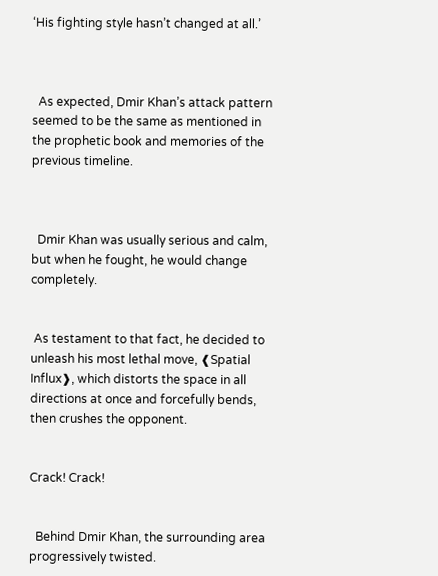‘His fighting style hasn’t changed at all.’



  As expected, Dmir Khan’s attack pattern seemed to be the same as mentioned in the prophetic book and memories of the previous timeline.



  Dmir Khan was usually serious and calm, but when he fought, he would change completely.


 As testament to that fact, he decided to unleash his most lethal move, ❰Spatial Influx❱, which distorts the space in all directions at once and forcefully bends, then crushes the opponent.


Crack! Crack!


  Behind Dmir Khan, the surrounding area progressively twisted.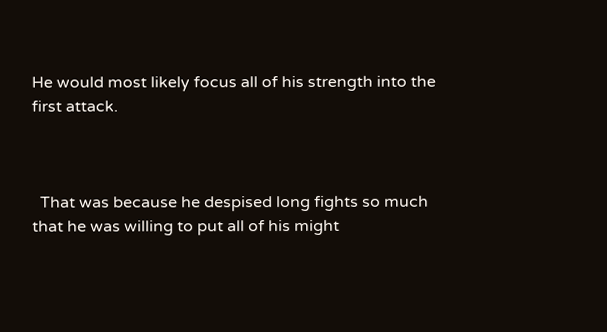He would most likely focus all of his strength into the first attack.



  That was because he despised long fights so much that he was willing to put all of his might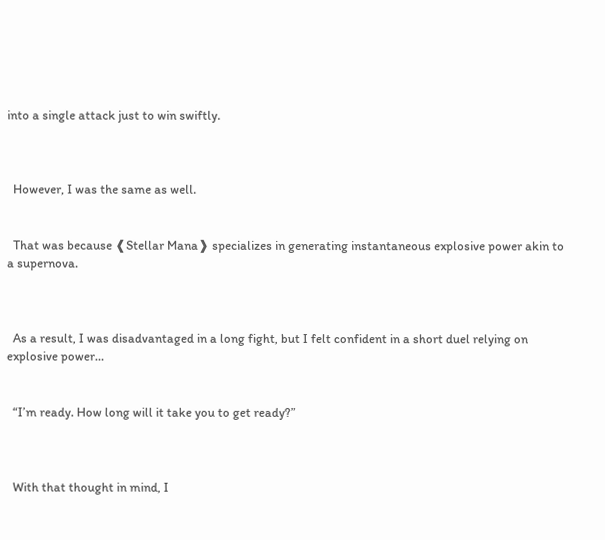into a single attack just to win swiftly.



  However, I was the same as well.


  That was because ❰Stellar Mana❱ specializes in generating instantaneous explosive power akin to a supernova.



  As a result, I was disadvantaged in a long fight, but I felt confident in a short duel relying on explosive power…


  “I’m ready. How long will it take you to get ready?”



  With that thought in mind, I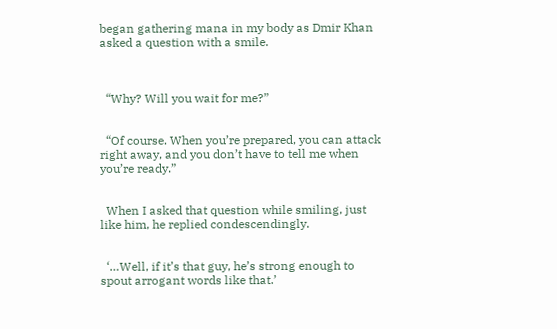began gathering mana in my body as Dmir Khan asked a question with a smile.



  “Why? Will you wait for me?”


  “Of course. When you’re prepared, you can attack right away, and you don’t have to tell me when you’re ready.”


  When I asked that question while smiling, just like him, he replied condescendingly.


  ‘…Well, if it’s that guy, he’s strong enough to spout arrogant words like that.’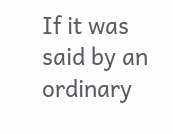If it was said by an ordinary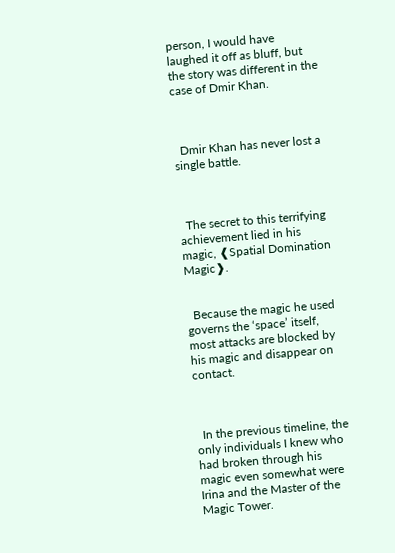person, I would have laughed it off as bluff, but the story was different in the case of Dmir Khan.



  Dmir Khan has never lost a single battle.



  The secret to this terrifying achievement lied in his magic, ❰Spatial Domination Magic❱.


  Because the magic he used governs the ‘space’ itself, most attacks are blocked by his magic and disappear on contact.



  In the previous timeline, the only individuals I knew who had broken through his magic even somewhat were Irina and the Master of the Magic Tower.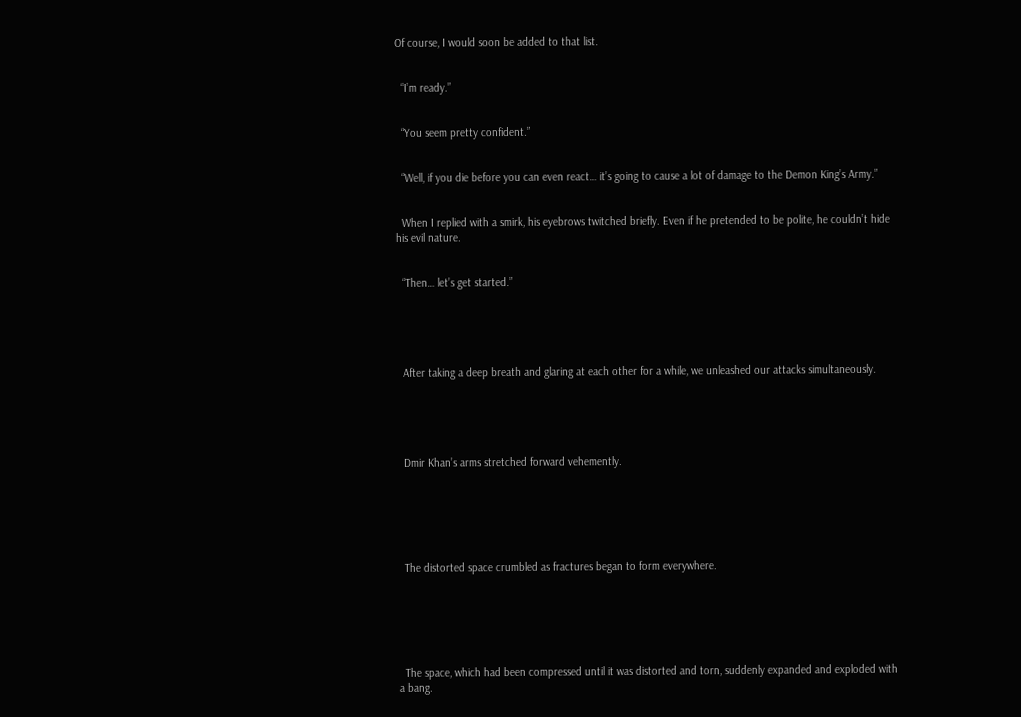Of course, I would soon be added to that list.


  “I’m ready.”


  “You seem pretty confident.”


  “Well, if you die before you can even react… it’s going to cause a lot of damage to the Demon King’s Army.”


  When I replied with a smirk, his eyebrows twitched briefly. Even if he pretended to be polite, he couldn’t hide his evil nature.


  “Then… let’s get started.”





  After taking a deep breath and glaring at each other for a while, we unleashed our attacks simultaneously.





  Dmir Khan’s arms stretched forward vehemently.






  The distorted space crumbled as fractures began to form everywhere.






  The space, which had been compressed until it was distorted and torn, suddenly expanded and exploded with a bang.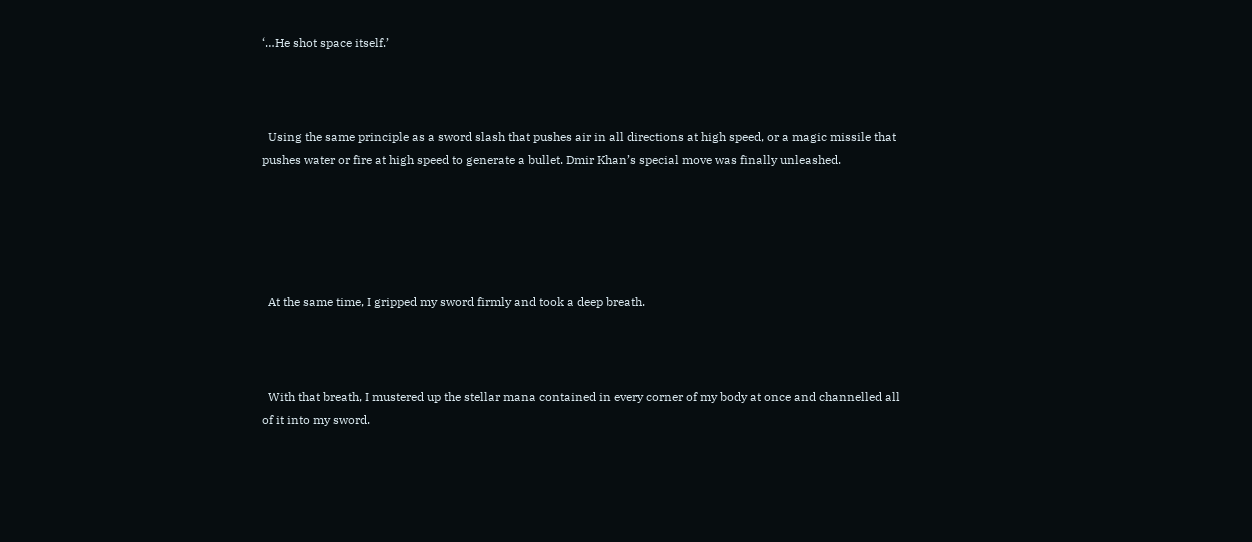‘…He shot space itself.’



  Using the same principle as a sword slash that pushes air in all directions at high speed, or a magic missile that pushes water or fire at high speed to generate a bullet. Dmir Khan’s special move was finally unleashed.





  At the same time, I gripped my sword firmly and took a deep breath.



  With that breath, I mustered up the stellar mana contained in every corner of my body at once and channelled all of it into my sword.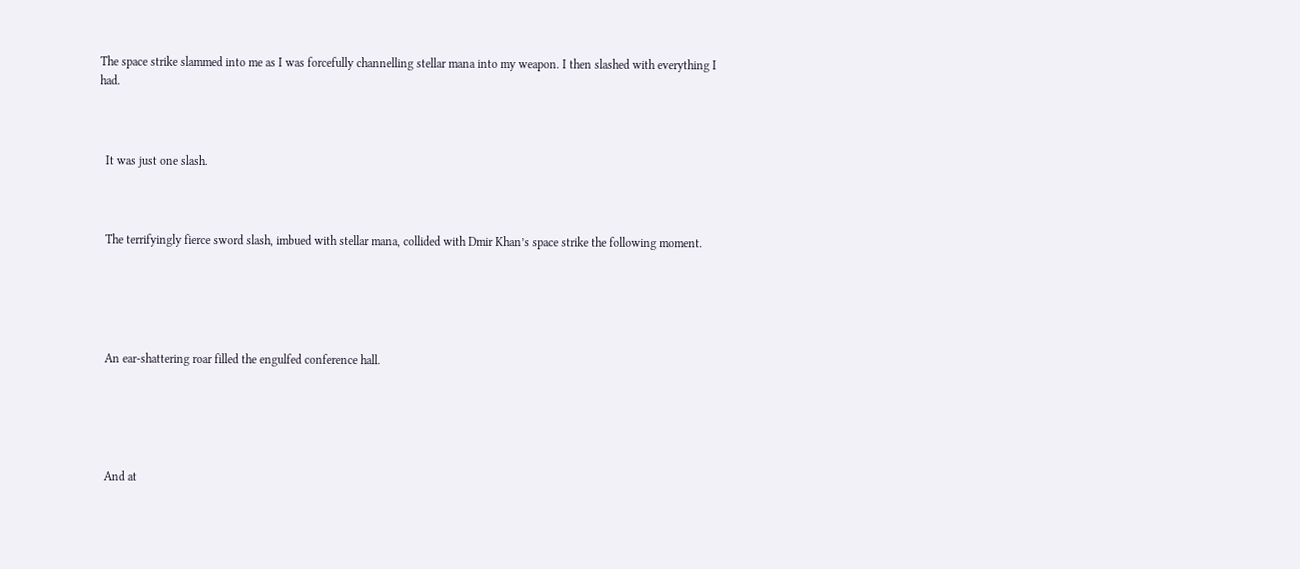The space strike slammed into me as I was forcefully channelling stellar mana into my weapon. I then slashed with everything I had.



  It was just one slash.



  The terrifyingly fierce sword slash, imbued with stellar mana, collided with Dmir Khan’s space strike the following moment.





  An ear-shattering roar filled the engulfed conference hall.





  And at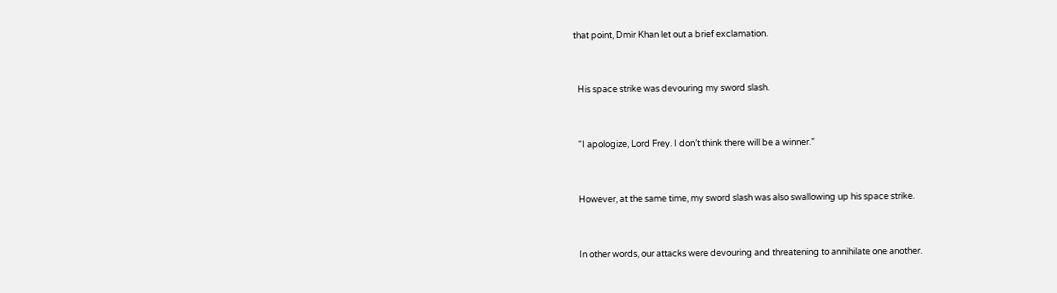that point, Dmir Khan let out a brief exclamation.



  His space strike was devouring my sword slash.



  “I apologize, Lord Frey. I don’t think there will be a winner.”



  However, at the same time, my sword slash was also swallowing up his space strike.



  In other words, our attacks were devouring and threatening to annihilate one another.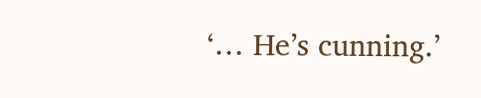‘… He’s cunning.’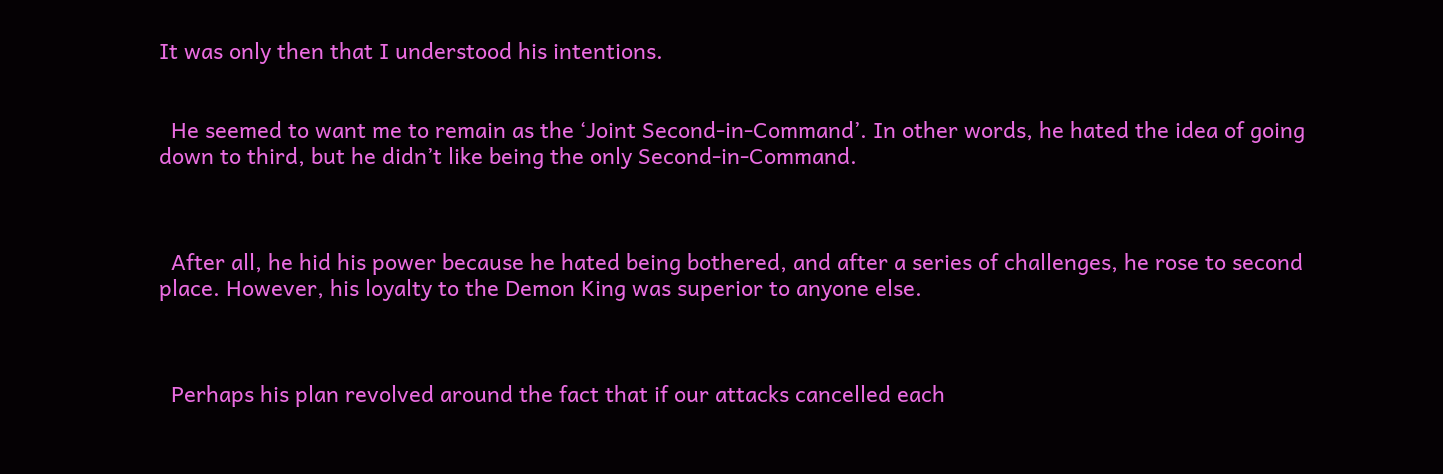It was only then that I understood his intentions.


  He seemed to want me to remain as the ‘Joint Second-in-Command’. In other words, he hated the idea of going down to third, but he didn’t like being the only Second-in-Command.



  After all, he hid his power because he hated being bothered, and after a series of challenges, he rose to second place. However, his loyalty to the Demon King was superior to anyone else.



  Perhaps his plan revolved around the fact that if our attacks cancelled each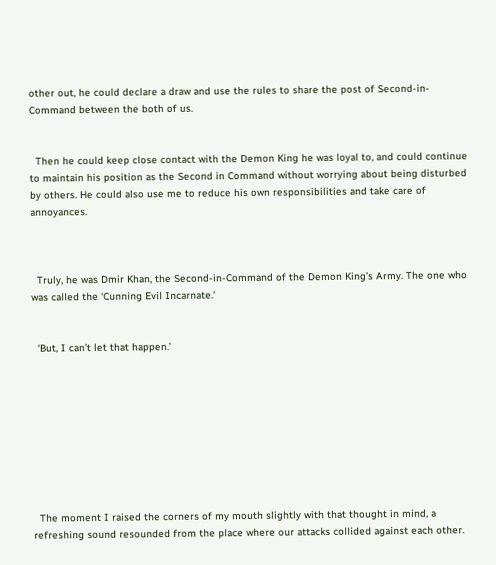other out, he could declare a draw and use the rules to share the post of Second-in-Command between the both of us.


  Then he could keep close contact with the Demon King he was loyal to, and could continue to maintain his position as the Second in Command without worrying about being disturbed by others. He could also use me to reduce his own responsibilities and take care of annoyances.



  Truly, he was Dmir Khan, the Second-in-Command of the Demon King’s Army. The one who was called the ‘Cunning Evil Incarnate.’


  ‘But, I can’t let that happen.’









  The moment I raised the corners of my mouth slightly with that thought in mind, a refreshing sound resounded from the place where our attacks collided against each other.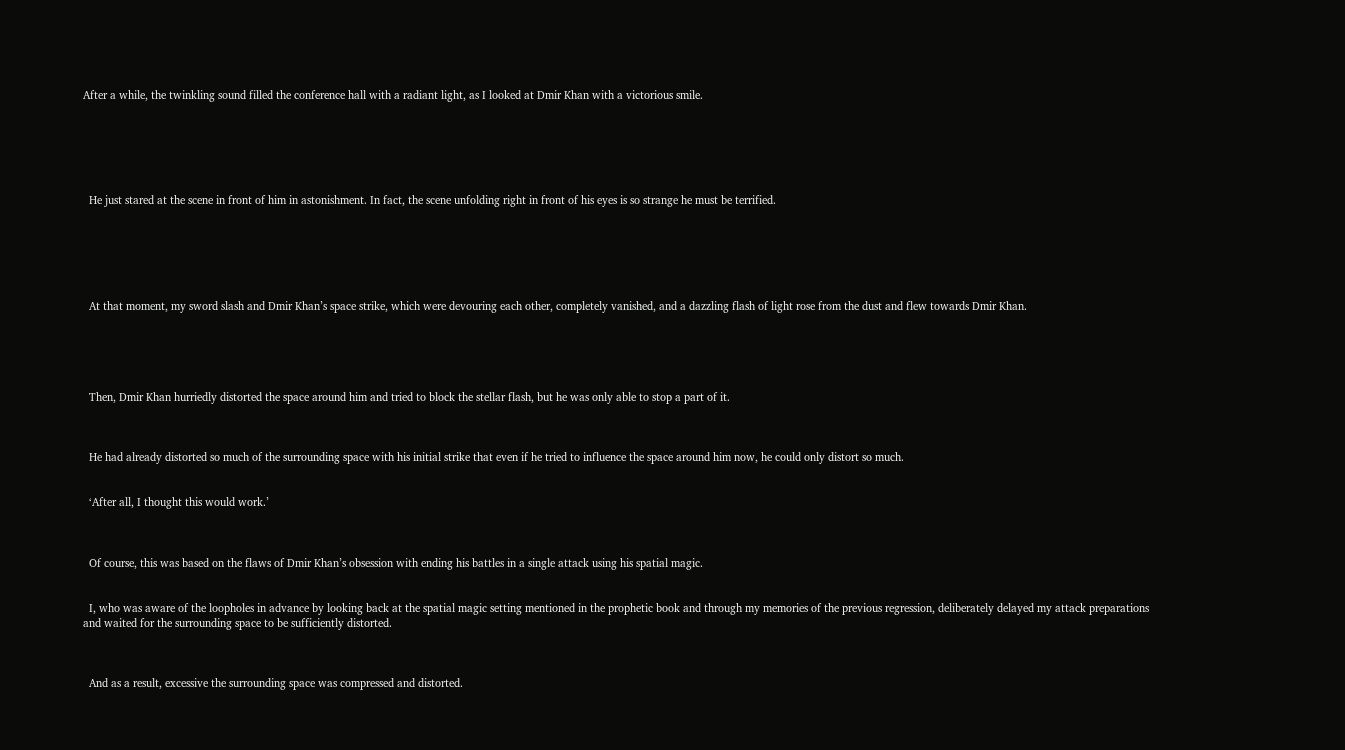After a while, the twinkling sound filled the conference hall with a radiant light, as I looked at Dmir Khan with a victorious smile.






  He just stared at the scene in front of him in astonishment. In fact, the scene unfolding right in front of his eyes is so strange he must be terrified.






  At that moment, my sword slash and Dmir Khan’s space strike, which were devouring each other, completely vanished, and a dazzling flash of light rose from the dust and flew towards Dmir Khan.





  Then, Dmir Khan hurriedly distorted the space around him and tried to block the stellar flash, but he was only able to stop a part of it.



  He had already distorted so much of the surrounding space with his initial strike that even if he tried to influence the space around him now, he could only distort so much.


  ‘After all, I thought this would work.’



  Of course, this was based on the flaws of Dmir Khan’s obsession with ending his battles in a single attack using his spatial magic.


  I, who was aware of the loopholes in advance by looking back at the spatial magic setting mentioned in the prophetic book and through my memories of the previous regression, deliberately delayed my attack preparations and waited for the surrounding space to be sufficiently distorted.



  And as a result, excessive the surrounding space was compressed and distorted.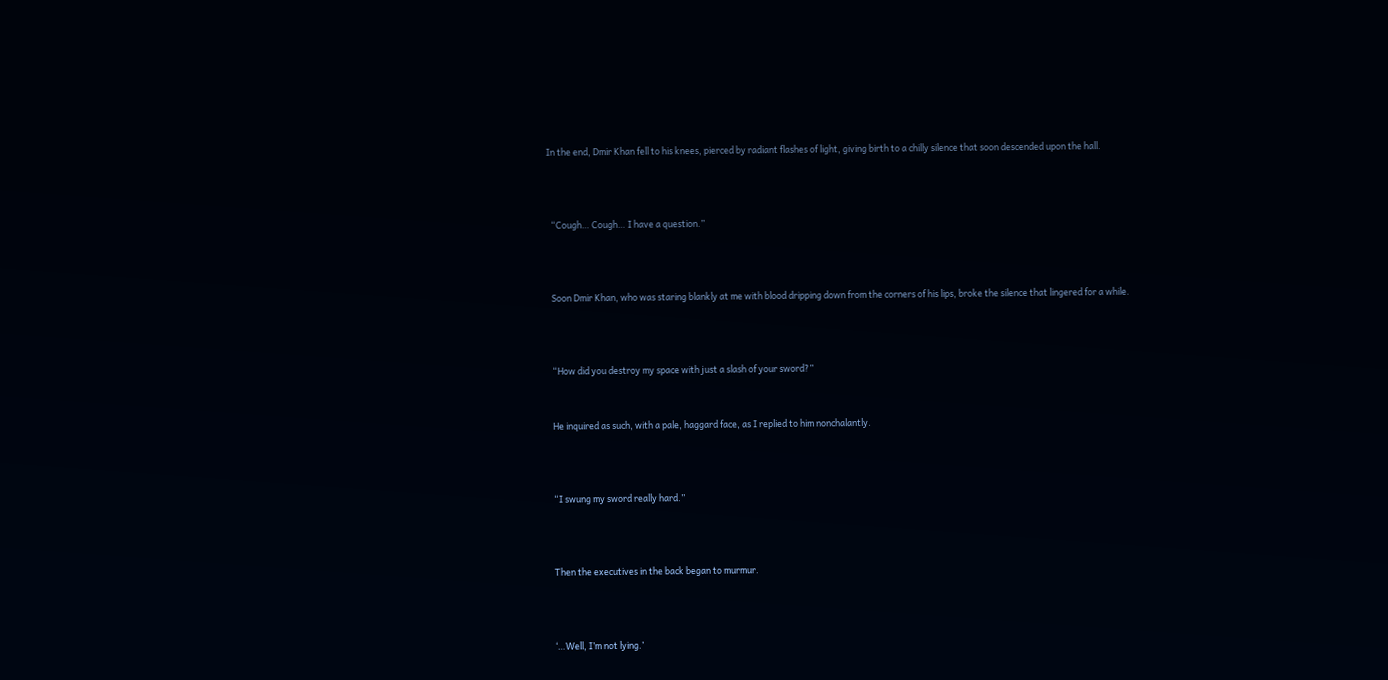In the end, Dmir Khan fell to his knees, pierced by radiant flashes of light, giving birth to a chilly silence that soon descended upon the hall.



  “Cough… Cough… I have a question.”



  Soon Dmir Khan, who was staring blankly at me with blood dripping down from the corners of his lips, broke the silence that lingered for a while.



  “How did you destroy my space with just a slash of your sword?”


  He inquired as such, with a pale, haggard face, as I replied to him nonchalantly.



  “I swung my sword really hard.”



  Then the executives in the back began to murmur.



  ‘…Well, I’m not lying.’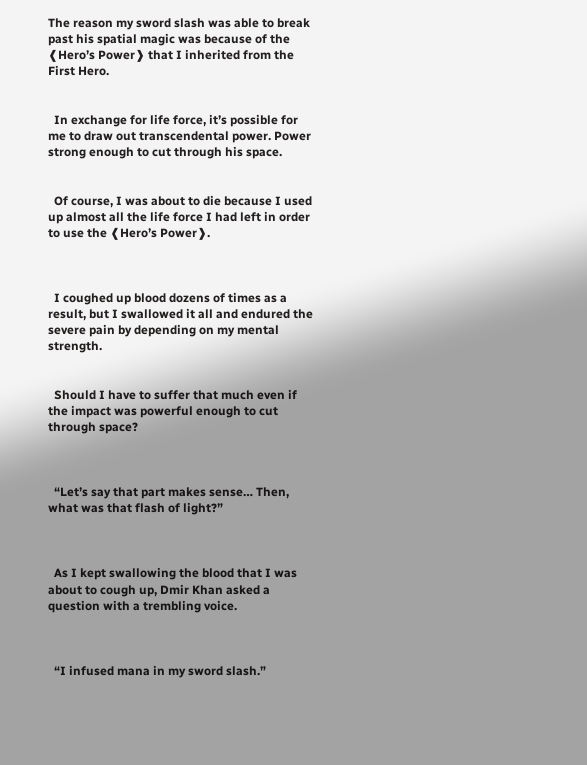The reason my sword slash was able to break past his spatial magic was because of the ❰Hero’s Power❱ that I inherited from the First Hero.


  In exchange for life force, it’s possible for me to draw out transcendental power. Power strong enough to cut through his space.


  Of course, I was about to die because I used up almost all the life force I had left in order to use the ❰Hero’s Power❱.



  I coughed up blood dozens of times as a result, but I swallowed it all and endured the severe pain by depending on my mental strength.


  Should I have to suffer that much even if the impact was powerful enough to cut through space?



  “Let’s say that part makes sense… Then, what was that flash of light?”



  As I kept swallowing the blood that I was about to cough up, Dmir Khan asked a question with a trembling voice.



  “I infused mana in my sword slash.”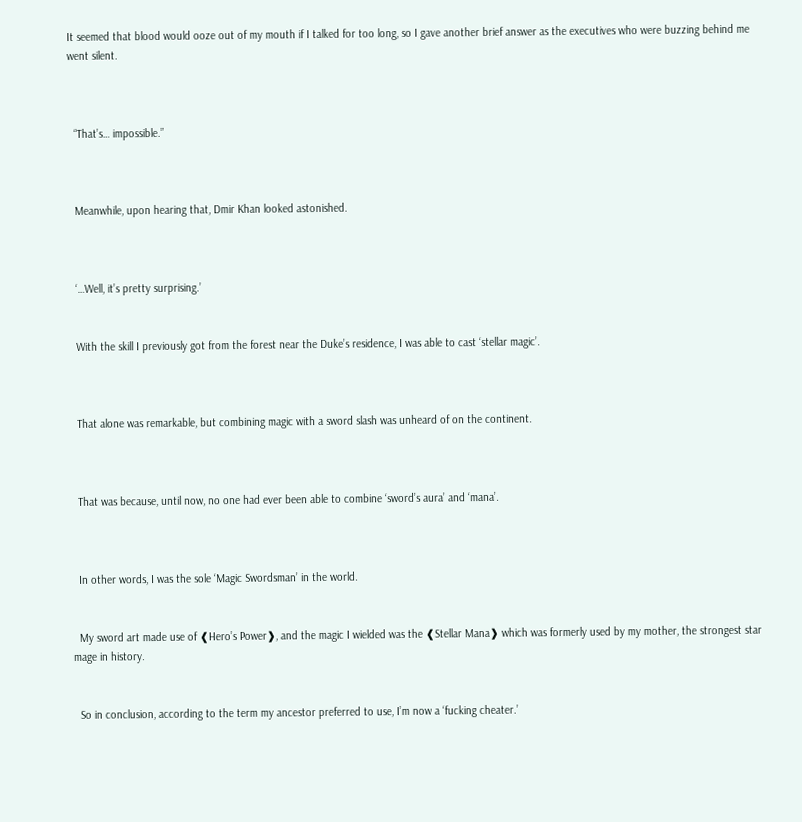It seemed that blood would ooze out of my mouth if I talked for too long, so I gave another brief answer as the executives who were buzzing behind me went silent.



  “That’s… impossible.”



  Meanwhile, upon hearing that, Dmir Khan looked astonished.



  ‘…Well, it’s pretty surprising.’


  With the skill I previously got from the forest near the Duke’s residence, I was able to cast ‘stellar magic’.



  That alone was remarkable, but combining magic with a sword slash was unheard of on the continent.



  That was because, until now, no one had ever been able to combine ‘sword’s aura’ and ‘mana’.



  In other words, I was the sole ‘Magic Swordsman’ in the world.


  My sword art made use of ❰Hero’s Power❱, and the magic I wielded was the ❰Stellar Mana❱ which was formerly used by my mother, the strongest star mage in history.


  So in conclusion, according to the term my ancestor preferred to use, I’m now a ‘fucking cheater.’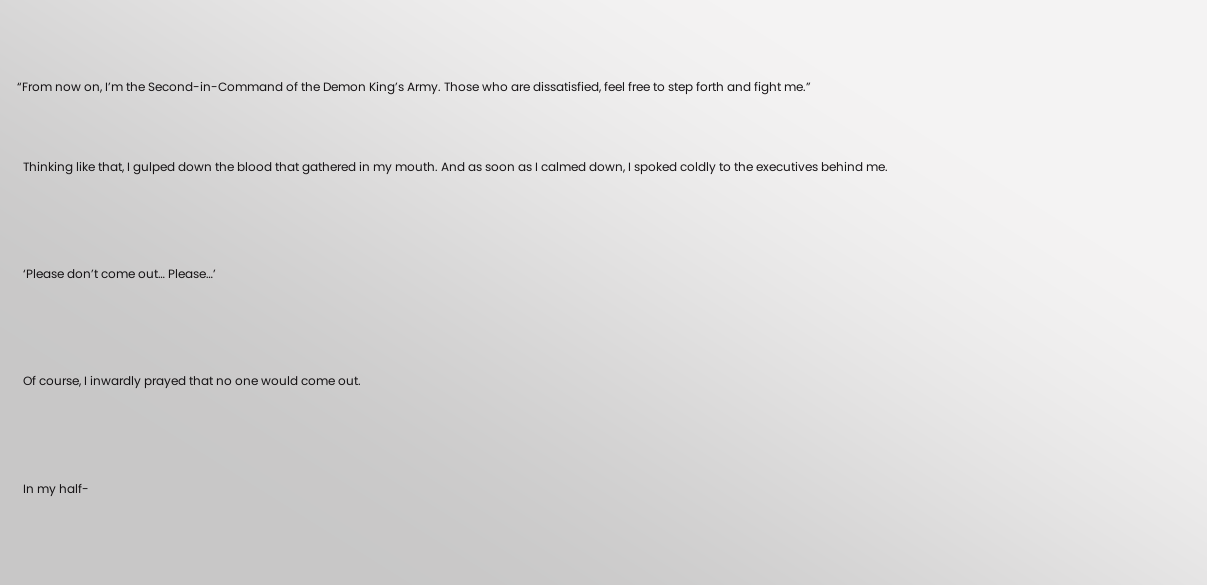“From now on, I’m the Second-in-Command of the Demon King’s Army. Those who are dissatisfied, feel free to step forth and fight me.”


  Thinking like that, I gulped down the blood that gathered in my mouth. And as soon as I calmed down, I spoked coldly to the executives behind me.



  ‘Please don’t come out… Please…’



  Of course, I inwardly prayed that no one would come out.



  In my half-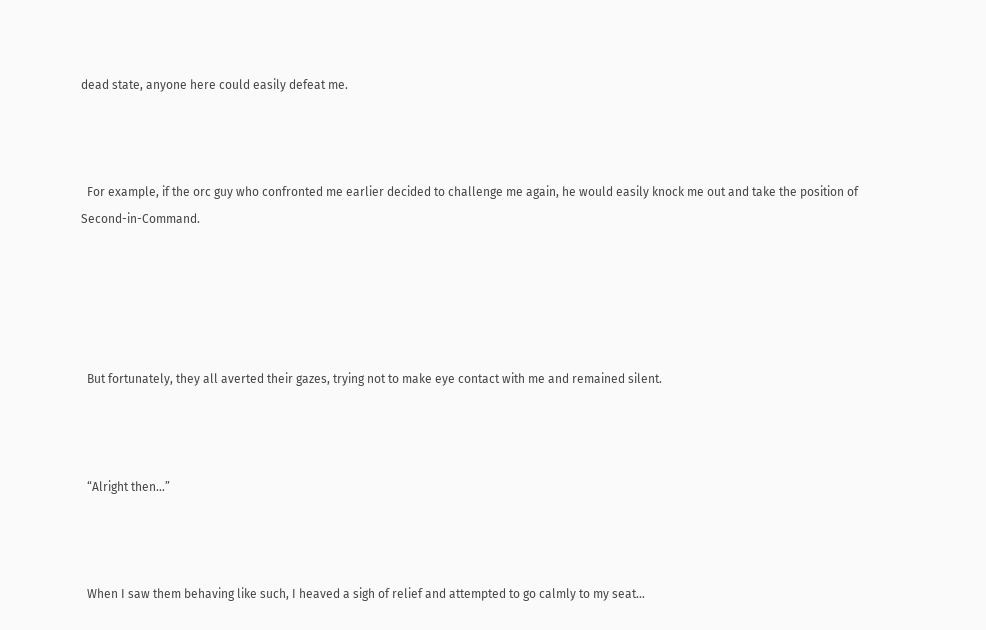dead state, anyone here could easily defeat me.



  For example, if the orc guy who confronted me earlier decided to challenge me again, he would easily knock me out and take the position of Second-in-Command.





  But fortunately, they all averted their gazes, trying not to make eye contact with me and remained silent.



  “Alright then…”



  When I saw them behaving like such, I heaved a sigh of relief and attempted to go calmly to my seat…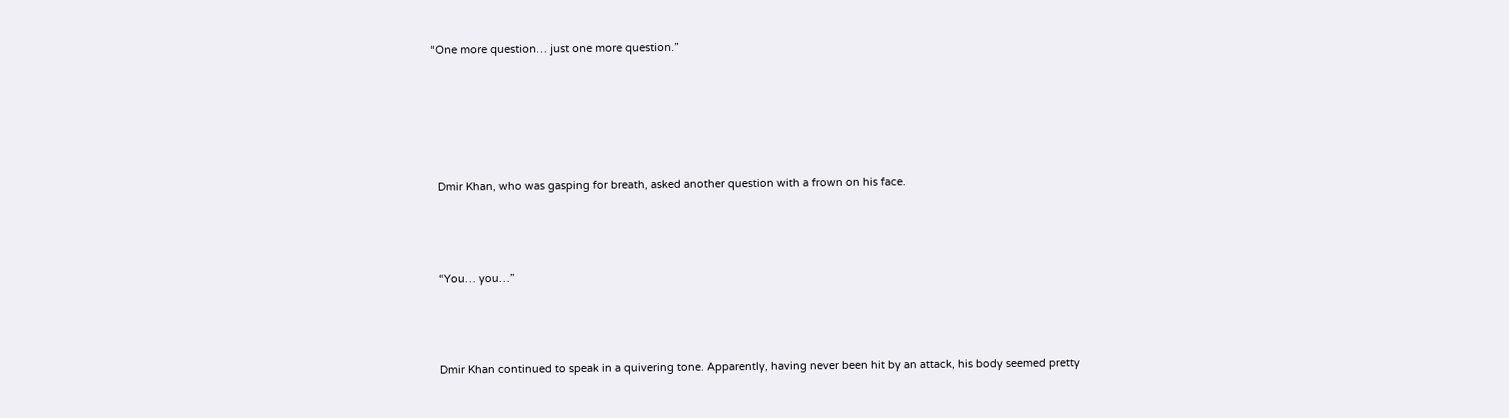“One more question… just one more question.”





  Dmir Khan, who was gasping for breath, asked another question with a frown on his face.



  “You… you…”



  Dmir Khan continued to speak in a quivering tone. Apparently, having never been hit by an attack, his body seemed pretty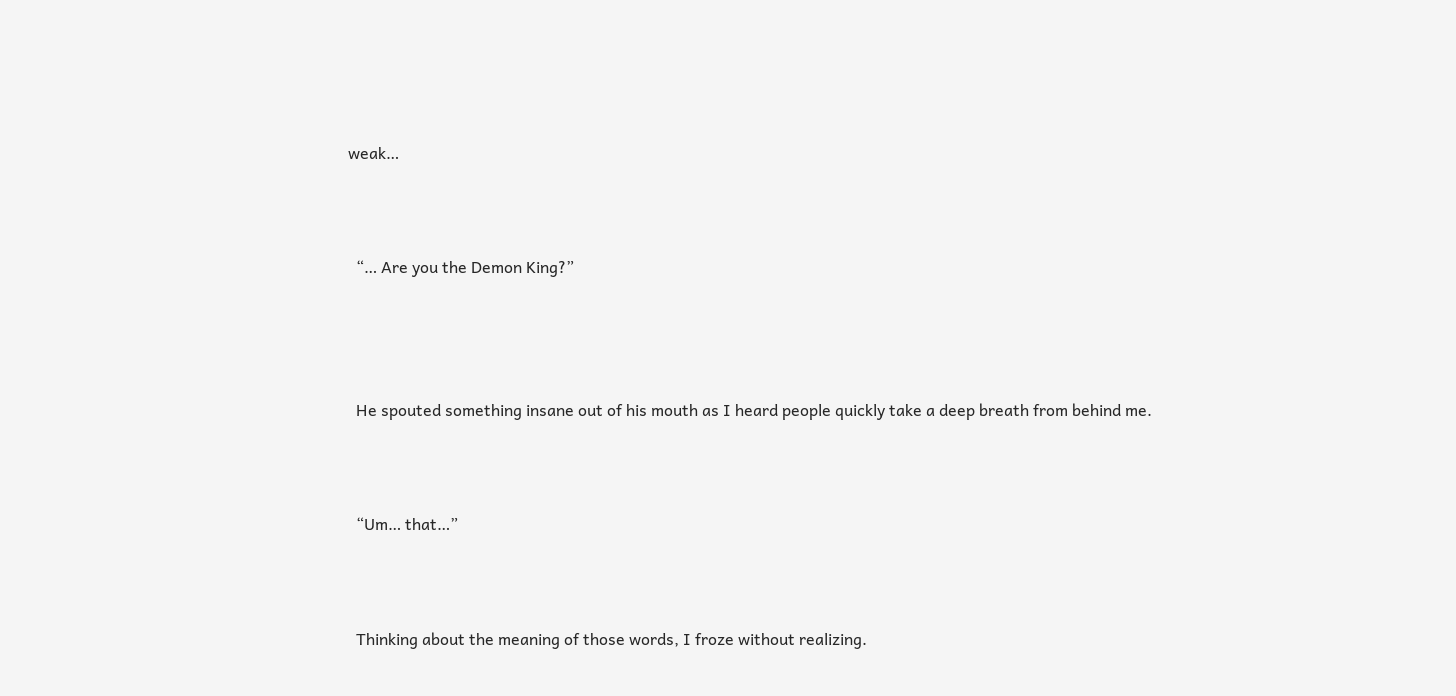weak…



  “… Are you the Demon King?”




  He spouted something insane out of his mouth as I heard people quickly take a deep breath from behind me.



  “Um… that…”



  Thinking about the meaning of those words, I froze without realizing.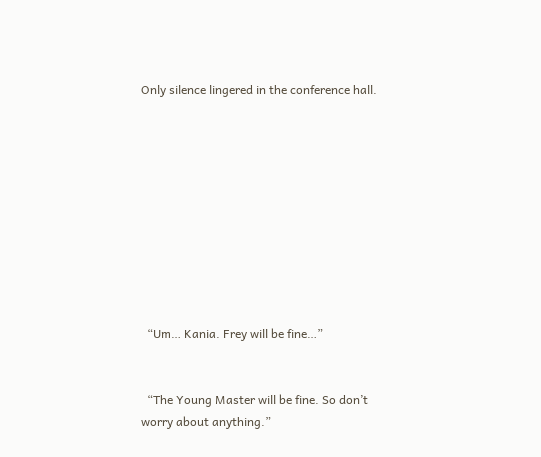Only silence lingered in the conference hall.










  “Um… Kania. Frey will be fine…”


  “The Young Master will be fine. So don’t worry about anything.”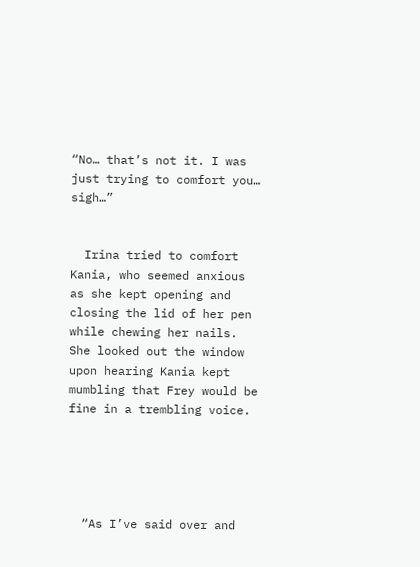“No… that’s not it. I was just trying to comfort you… sigh…”


  Irina tried to comfort Kania, who seemed anxious as she kept opening and closing the lid of her pen while chewing her nails. She looked out the window upon hearing Kania kept mumbling that Frey would be fine in a trembling voice.





  “As I’ve said over and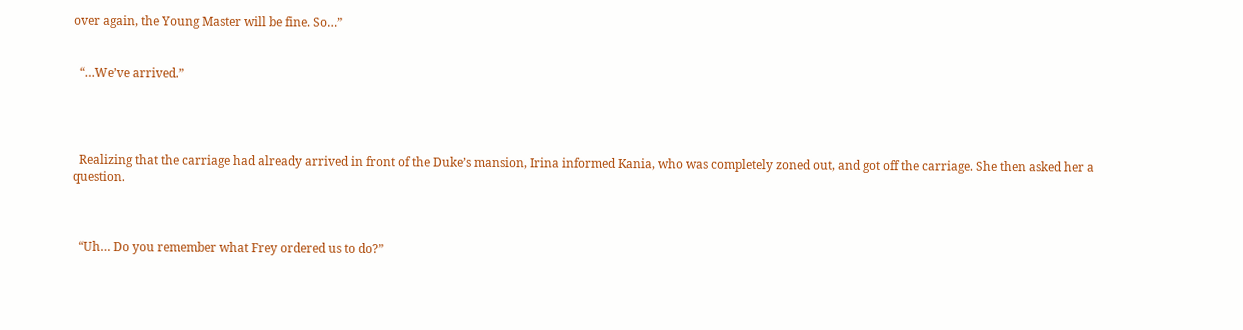over again, the Young Master will be fine. So…”


  “…We’ve arrived.”




  Realizing that the carriage had already arrived in front of the Duke’s mansion, Irina informed Kania, who was completely zoned out, and got off the carriage. She then asked her a question.



  “Uh… Do you remember what Frey ordered us to do?”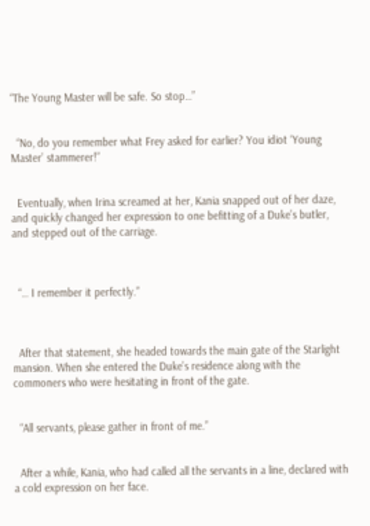“The Young Master will be safe. So stop…”


  “No, do you remember what Frey asked for earlier? You idiot ‘Young Master’ stammerer!”


  Eventually, when Irina screamed at her, Kania snapped out of her daze, and quickly changed her expression to one befitting of a Duke’s butler, and stepped out of the carriage.



  “… I remember it perfectly.”



  After that statement, she headed towards the main gate of the Starlight mansion. When she entered the Duke’s residence along with the commoners who were hesitating in front of the gate.


  “All servants, please gather in front of me.”


  After a while, Kania, who had called all the servants in a line, declared with a cold expression on her face.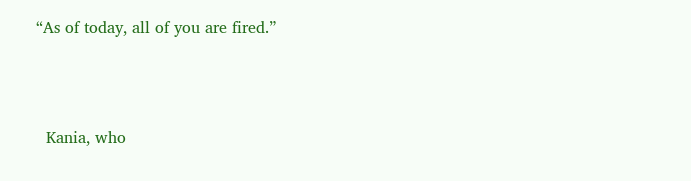“As of today, all of you are fired.”



  Kania, who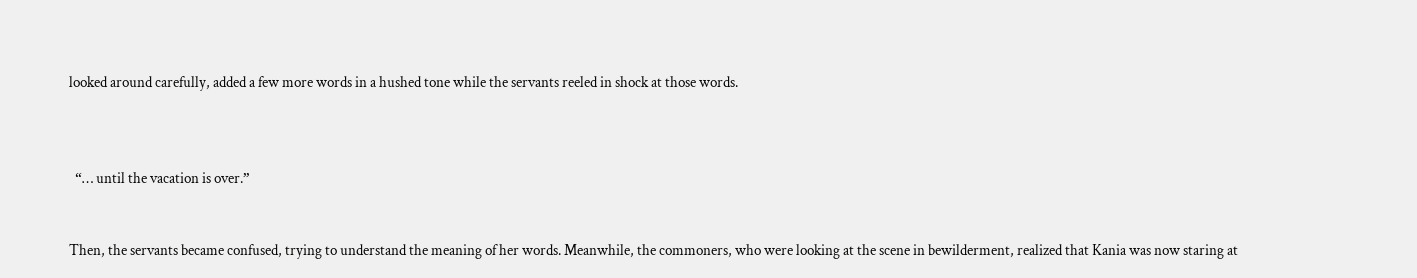looked around carefully, added a few more words in a hushed tone while the servants reeled in shock at those words.



  “… until the vacation is over.”


Then, the servants became confused, trying to understand the meaning of her words. Meanwhile, the commoners, who were looking at the scene in bewilderment, realized that Kania was now staring at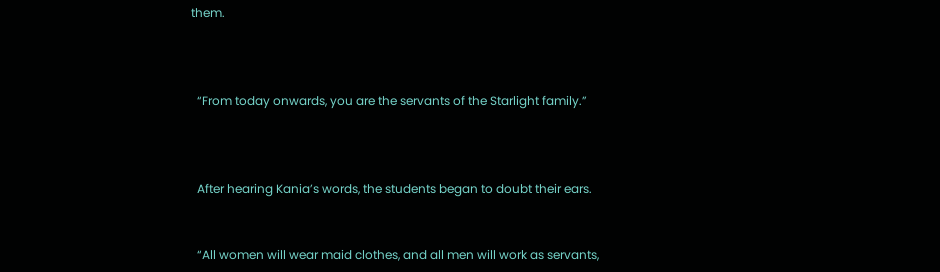them.



  “From today onwards, you are the servants of the Starlight family.”



  After hearing Kania’s words, the students began to doubt their ears.


  “All women will wear maid clothes, and all men will work as servants,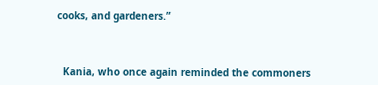cooks, and gardeners.”



  Kania, who once again reminded the commoners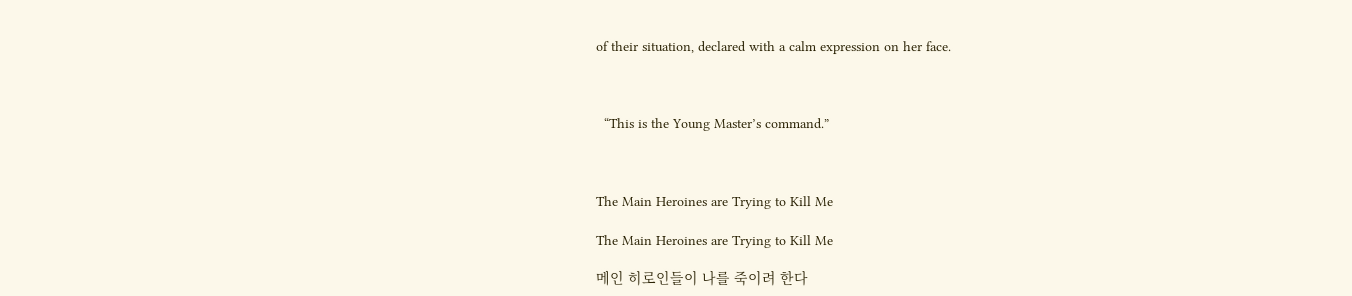of their situation, declared with a calm expression on her face.



  “This is the Young Master’s command.”



The Main Heroines are Trying to Kill Me

The Main Heroines are Trying to Kill Me

메인 히로인들이 나를 죽이려 한다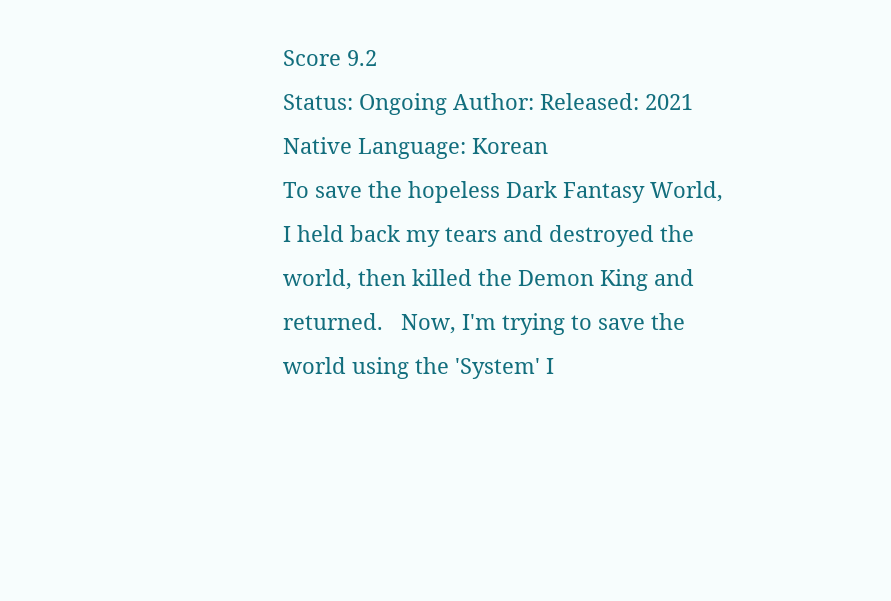Score 9.2
Status: Ongoing Author: Released: 2021 Native Language: Korean
To save the hopeless Dark Fantasy World, I held back my tears and destroyed the world, then killed the Demon King and returned.   Now, I'm trying to save the world using the 'System' I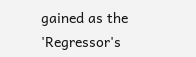gained as the 'Regressor's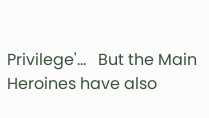Privilege'...   But the Main Heroines have also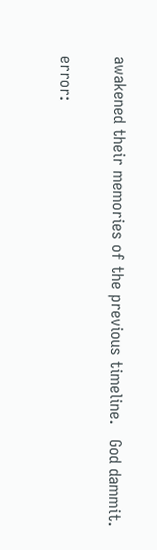awakened their memories of the previous timeline.   God dammit.


error: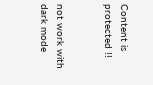Content is protected !!


not work with dark mode